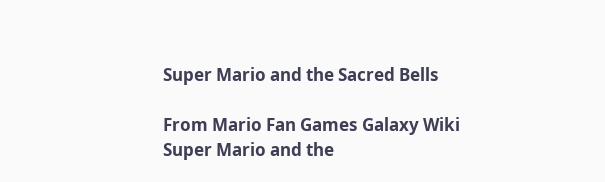Super Mario and the Sacred Bells

From Mario Fan Games Galaxy Wiki
Super Mario and the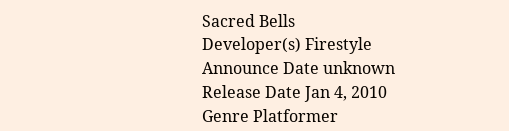Sacred Bells
Developer(s) Firestyle
Announce Date unknown
Release Date Jan 4, 2010
Genre Platformer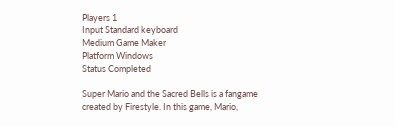Players 1
Input Standard keyboard
Medium Game Maker
Platform Windows
Status Completed

Super Mario and the Sacred Bells is a fangame created by Firestyle. In this game, Mario,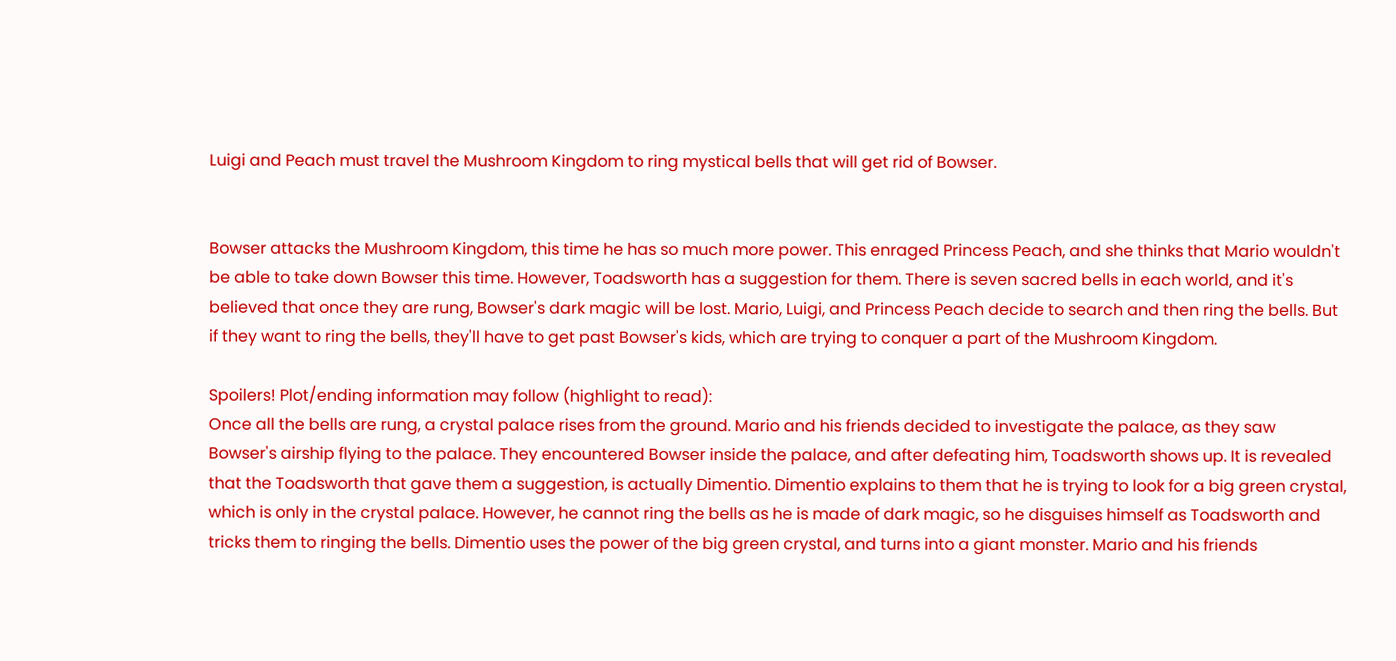Luigi and Peach must travel the Mushroom Kingdom to ring mystical bells that will get rid of Bowser.


Bowser attacks the Mushroom Kingdom, this time he has so much more power. This enraged Princess Peach, and she thinks that Mario wouldn't be able to take down Bowser this time. However, Toadsworth has a suggestion for them. There is seven sacred bells in each world, and it's believed that once they are rung, Bowser's dark magic will be lost. Mario, Luigi, and Princess Peach decide to search and then ring the bells. But if they want to ring the bells, they'll have to get past Bowser's kids, which are trying to conquer a part of the Mushroom Kingdom.

Spoilers! Plot/ending information may follow (highlight to read):
Once all the bells are rung, a crystal palace rises from the ground. Mario and his friends decided to investigate the palace, as they saw Bowser's airship flying to the palace. They encountered Bowser inside the palace, and after defeating him, Toadsworth shows up. It is revealed that the Toadsworth that gave them a suggestion, is actually Dimentio. Dimentio explains to them that he is trying to look for a big green crystal, which is only in the crystal palace. However, he cannot ring the bells as he is made of dark magic, so he disguises himself as Toadsworth and tricks them to ringing the bells. Dimentio uses the power of the big green crystal, and turns into a giant monster. Mario and his friends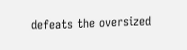defeats the oversized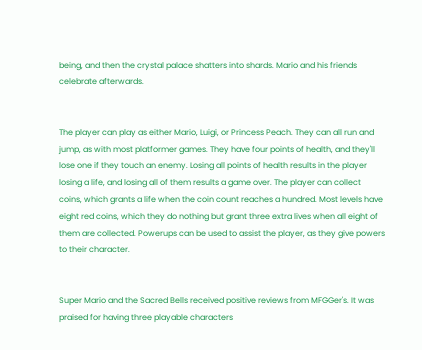being, and then the crystal palace shatters into shards. Mario and his friends celebrate afterwards.


The player can play as either Mario, Luigi, or Princess Peach. They can all run and jump, as with most platformer games. They have four points of health, and they'll lose one if they touch an enemy. Losing all points of health results in the player losing a life, and losing all of them results a game over. The player can collect coins, which grants a life when the coin count reaches a hundred. Most levels have eight red coins, which they do nothing but grant three extra lives when all eight of them are collected. Powerups can be used to assist the player, as they give powers to their character.


Super Mario and the Sacred Bells received positive reviews from MFGGer's. It was praised for having three playable characters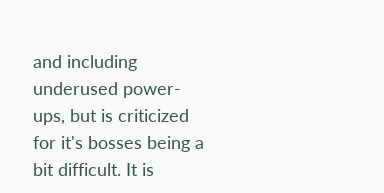and including underused power-ups, but is criticized for it's bosses being a bit difficult. It is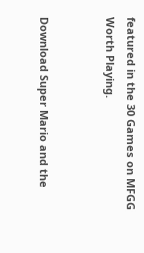featured in the 30 Games on MFGG Worth Playing.


Download Super Mario and the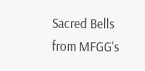Sacred Bells from MFGG's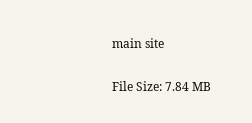main site

File Size: 7.84 MB